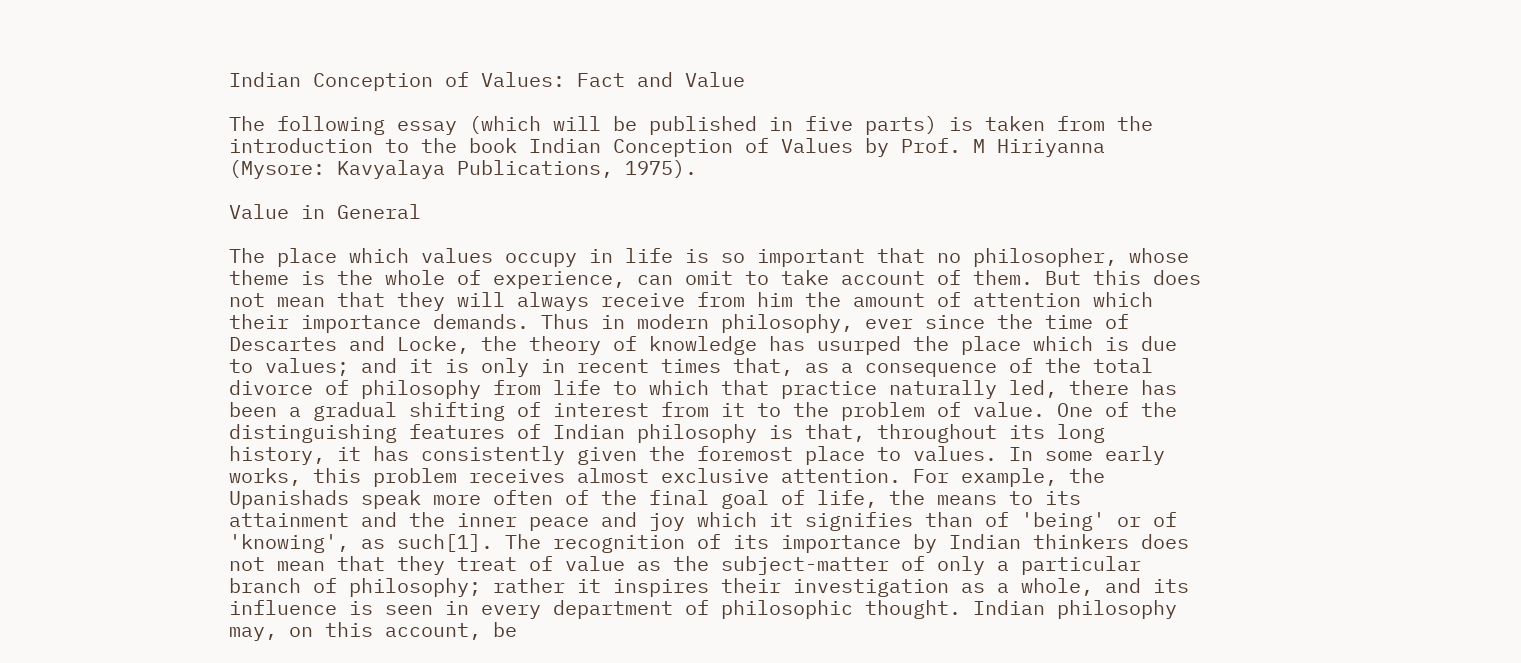Indian Conception of Values: Fact and Value

The following essay (which will be published in five parts) is taken from the introduction to the book Indian Conception of Values by Prof. M Hiriyanna (Mysore: Kavyalaya Publications, 1975).

Value in General

The place which values occupy in life is so important that no philosopher, whose theme is the whole of experience, can omit to take account of them. But this does not mean that they will always receive from him the amount of attention which their importance demands. Thus in modern philosophy, ever since the time of Descartes and Locke, the theory of knowledge has usurped the place which is due to values; and it is only in recent times that, as a consequence of the total divorce of philosophy from life to which that practice naturally led, there has been a gradual shifting of interest from it to the problem of value. One of the distinguishing features of Indian philosophy is that, throughout its long history, it has consistently given the foremost place to values. In some early works, this problem receives almost exclusive attention. For example, the Upanishads speak more often of the final goal of life, the means to its attainment and the inner peace and joy which it signifies than of 'being' or of 'knowing', as such[1]. The recognition of its importance by Indian thinkers does not mean that they treat of value as the subject-matter of only a particular branch of philosophy; rather it inspires their investigation as a whole, and its influence is seen in every department of philosophic thought. Indian philosophy may, on this account, be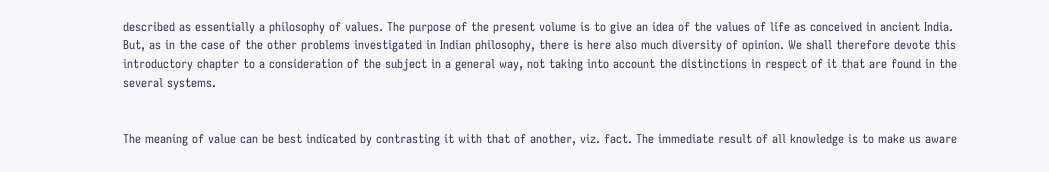described as essentially a philosophy of values. The purpose of the present volume is to give an idea of the values of life as conceived in ancient India. But, as in the case of the other problems investigated in Indian philosophy, there is here also much diversity of opinion. We shall therefore devote this introductory chapter to a consideration of the subject in a general way, not taking into account the distinctions in respect of it that are found in the several systems.


The meaning of value can be best indicated by contrasting it with that of another, viz. fact. The immediate result of all knowledge is to make us aware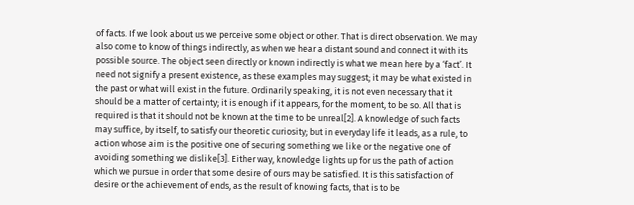of facts. If we look about us we perceive some object or other. That is direct observation. We may also come to know of things indirectly, as when we hear a distant sound and connect it with its possible source. The object seen directly or known indirectly is what we mean here by a ‘fact’. It need not signify a present existence, as these examples may suggest; it may be what existed in the past or what will exist in the future. Ordinarily speaking, it is not even necessary that it should be a matter of certainty; it is enough if it appears, for the moment, to be so. All that is required is that it should not be known at the time to be unreal[2]. A knowledge of such facts may suffice, by itself, to satisfy our theoretic curiosity; but in everyday life it leads, as a rule, to action whose aim is the positive one of securing something we like or the negative one of avoiding something we dislike[3]. Either way, knowledge lights up for us the path of action which we pursue in order that some desire of ours may be satisfied. It is this satisfaction of desire or the achievement of ends, as the result of knowing facts, that is to be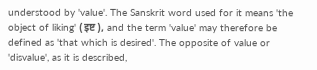understood by 'value'. The Sanskrit word used for it means 'the object of liking' (इष्ट), and the term 'value' may therefore be defined as 'that which is desired'. The opposite of value or 'disvalue', as it is described,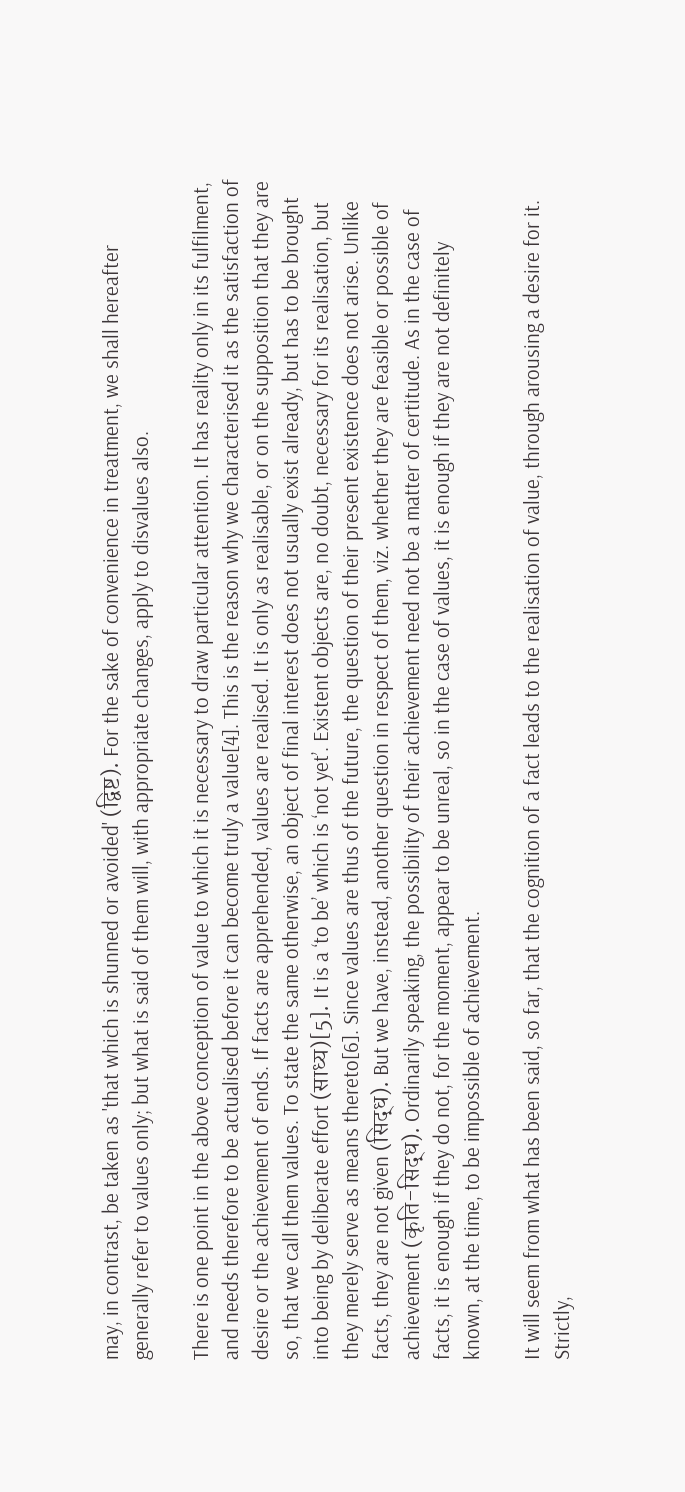may, in contrast, be taken as 'that which is shunned or avoided' (द्विष्ट). For the sake of convenience in treatment, we shall hereafter generally refer to values only; but what is said of them will, with appropriate changes, apply to disvalues also.

There is one point in the above conception of value to which it is necessary to draw particular attention. It has reality only in its fulfilment, and needs therefore to be actualised before it can become truly a value[4]. This is the reason why we characterised it as the satisfaction of desire or the achievement of ends. If facts are apprehended, values are realised. It is only as realisable, or on the supposition that they are so, that we call them values. To state the same otherwise, an object of final interest does not usually exist already, but has to be brought into being by deliberate effort (साध्य)[5]. It is a ‘to be’ which is ‘not yet’. Existent objects are, no doubt, necessary for its realisation, but they merely serve as means thereto[6]. Since values are thus of the future, the question of their present existence does not arise. Unlike facts, they are not given (सिद्ध). But we have, instead, another question in respect of them, viz. whether they are feasible or possible of achievement (कृति-सिद्ध). Ordinarily speaking, the possibility of their achievement need not be a matter of certitude. As in the case of facts, it is enough if they do not, for the moment, appear to be unreal, so in the case of values, it is enough if they are not definitely known, at the time, to be impossible of achievement.

It will seem from what has been said, so far, that the cognition of a fact leads to the realisation of value, through arousing a desire for it. Strictly,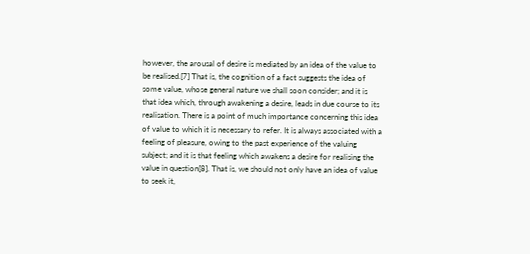however, the arousal of desire is mediated by an idea of the value to be realised.[7] That is, the cognition of a fact suggests the idea of some value, whose general nature we shall soon consider; and it is that idea which, through awakening a desire, leads in due course to its realisation. There is a point of much importance concerning this idea of value to which it is necessary to refer. It is always associated with a feeling of pleasure, owing to the past experience of the valuing subject; and it is that feeling which awakens a desire for realising the value in question[8]. That is, we should not only have an idea of value to seek it,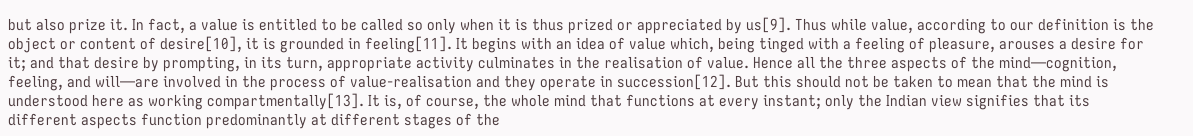but also prize it. In fact, a value is entitled to be called so only when it is thus prized or appreciated by us[9]. Thus while value, according to our definition is the object or content of desire[10], it is grounded in feeling[11]. It begins with an idea of value which, being tinged with a feeling of pleasure, arouses a desire for it; and that desire by prompting, in its turn, appropriate activity culminates in the realisation of value. Hence all the three aspects of the mind—cognition, feeling, and will—are involved in the process of value-realisation and they operate in succession[12]. But this should not be taken to mean that the mind is understood here as working compartmentally[13]. It is, of course, the whole mind that functions at every instant; only the Indian view signifies that its different aspects function predominantly at different stages of the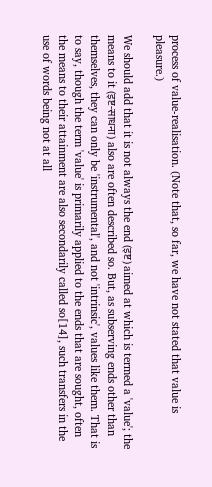process of value-realisation. (Note that, so far, we have not stated that value is pleasure.)

We should add that it is not always the end (इष्ट) aimed at which is termed a 'value'; the means to it (इष्ट-साधना) also are often described so. But, as subserving ends other than themselves, they can only be 'instrumental', and not 'intrinsic', values like them. That is to say, though the term 'value' is primarily applied to the ends that are sought, often the means to their attainment are also secondarily called so[14], such transfers in the use of words being not at all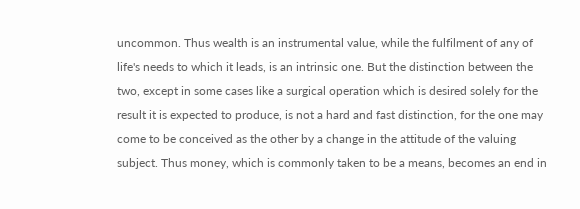uncommon. Thus wealth is an instrumental value, while the fulfilment of any of life's needs to which it leads, is an intrinsic one. But the distinction between the two, except in some cases like a surgical operation which is desired solely for the result it is expected to produce, is not a hard and fast distinction, for the one may come to be conceived as the other by a change in the attitude of the valuing subject. Thus money, which is commonly taken to be a means, becomes an end in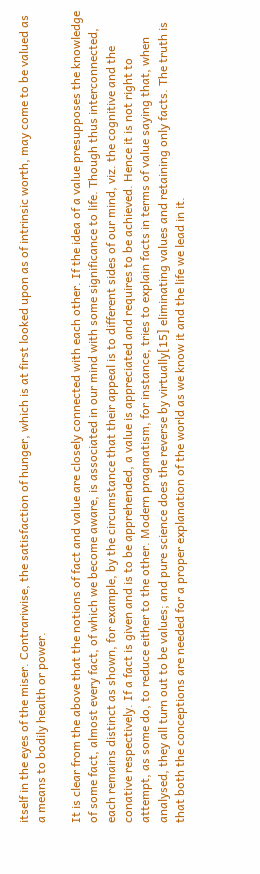itself in the eyes of the miser. Contrariwise, the satisfaction of hunger, which is at first looked upon as of intrinsic worth, may come to be valued as a means to bodily health or power.

It is clear from the above that the notions of fact and value are closely connected with each other. If the idea of a value presupposes the knowledge of some fact, almost every fact, of which we become aware, is associated in our mind with some significance to life. Though thus interconnected, each remains distinct as shown, for example, by the circumstance that their appeal is to different sides of our mind, viz. the cognitive and the conative respectively. If a fact is given and is to be apprehended, a value is appreciated and requires to be achieved. Hence it is not right to attempt, as some do, to reduce either to the other. Modern pragmatism, for instance, tries to explain facts in terms of value saying that, when analysed, they all turn out to be values; and pure science does the reverse by virtually[15] eliminating values and retaining only facts. The truth is that both the conceptions are needed for a proper explanation of the world as we know it and the life we lead in it.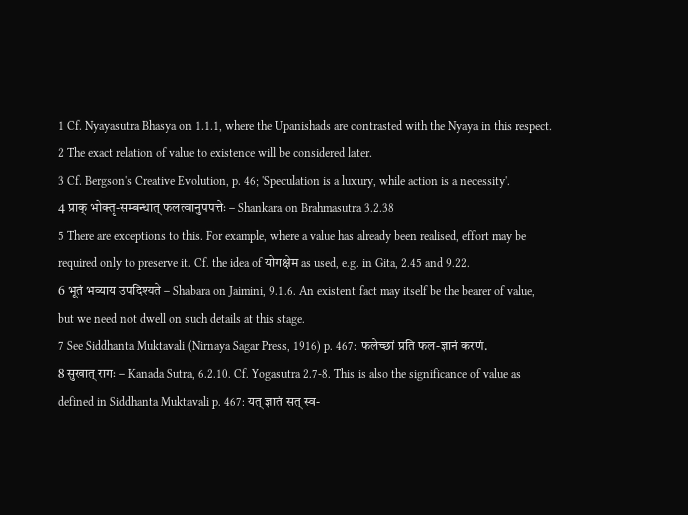1 Cf. Nyayasutra Bhasya on 1.1.1, where the Upanishads are contrasted with the Nyaya in this respect.
2 The exact relation of value to existence will be considered later.
3 Cf. Bergson's Creative Evolution, p. 46; 'Speculation is a luxury, while action is a necessity'.
4 प्राक् भोक्तृ-सम्बन्धात् फलत्वानुपपत्तेः – Shankara on Brahmasutra 3.2.38
5 There are exceptions to this. For example, where a value has already been realised, effort may be required only to preserve it. Cf. the idea of योगक्षेम as used, e.g. in Gita, 2.45 and 9.22.
6 भूतं भव्याय उपदिश्यते – Shabara on Jaimini, 9.1.6. An existent fact may itself be the bearer of value, but we need not dwell on such details at this stage.
7 See Siddhanta Muktavali (Nirnaya Sagar Press, 1916) p. 467: फलेच्छां प्रति फल-ज्ञानं करणं.
8 सुखात् रागः – Kanada Sutra, 6.2.10. Cf. Yogasutra 2.7-8. This is also the significance of value as defined in Siddhanta Muktavali p. 467: यत् ज्ञातं सत् स्व-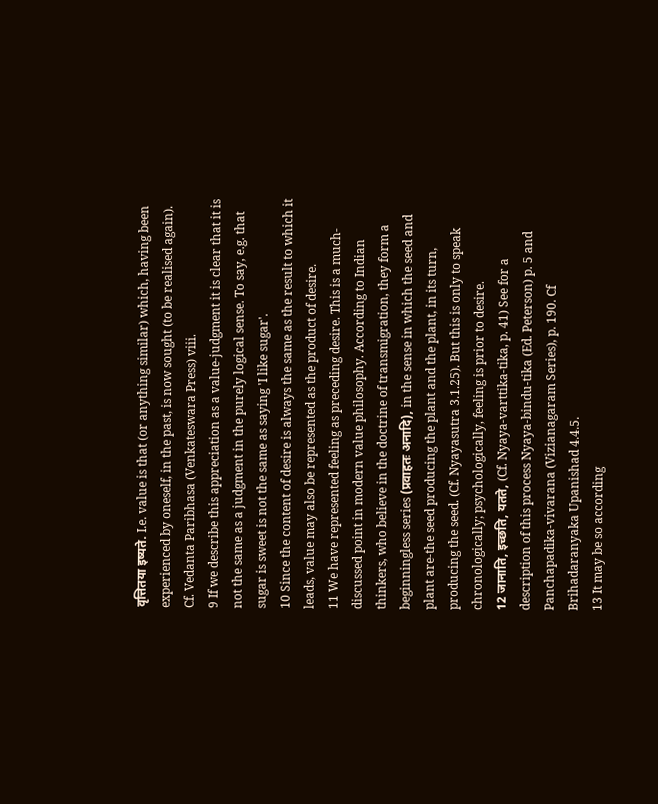वृत्तितया इष्यते. I.e. value is that (or anything similar) which, having been experienced by oneself, in the past, is now sought (to be realised again). Cf. Vedanta Paribhasa (Venkateswara Press) viii.
9 If we describe this appreciation as a value-judgment it is clear that it is not the same as a judgment in the purely logical sense. To say, e.g. that sugar is sweet is not the same as saying 'I like sugar'.
10 Since the content of desire is always the same as the result to which it leads, value may also be represented as the product of desire.
11 We have represented feeling as preceding desire. This is a much-discussed point in modern value philosophy. According to Indian thinkers, who believe in the doctrine of transmigration, they form a beginningless series (प्रवाहतः अनादि), in the sense in which the seed and plant are-the seed producing the plant and the plant, in its turn, producing the seed. (Cf. Nyayasutra 3.1.25). But this is only to speak chronologically; psychologically, feeling is prior to desire.
12 जानाति, इच्छति, यतते, (Cf. Nyaya-varttika-tika, p. 41) See for a description of this process Nyaya-bindu-tika (Ed. Peterson) p. 5 and Panchapadika-vivarana (Vizianagaram Series), p. 190. Cf Brihadaranyaka Upanishad 4.4.5.
13 It may be so according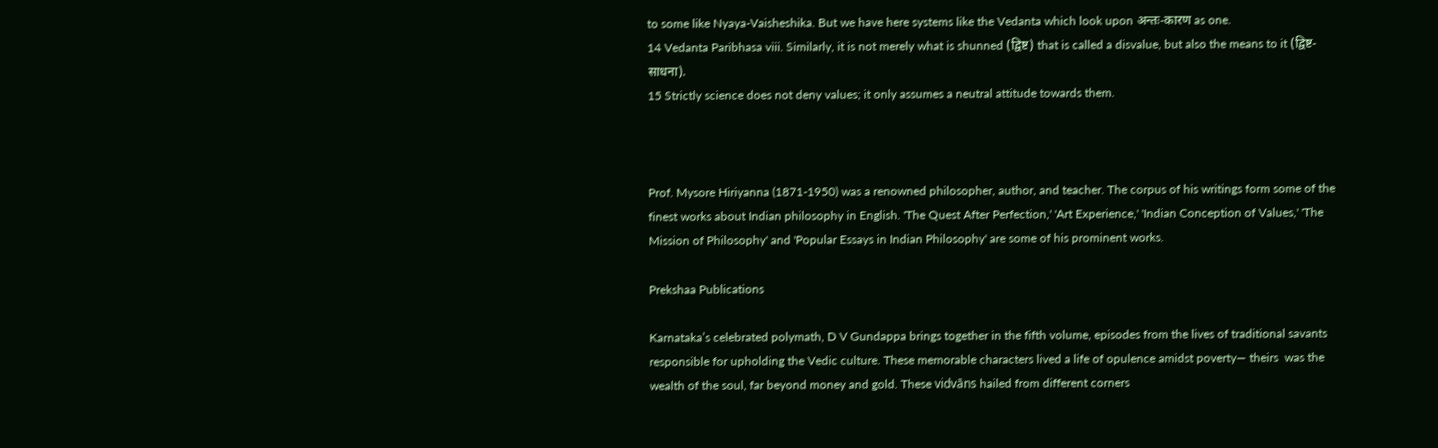to some like Nyaya-Vaisheshika. But we have here systems like the Vedanta which look upon अन्तः-कारण as one.
14 Vedanta Paribhasa viii. Similarly, it is not merely what is shunned (द्विष्ट) that is called a disvalue, but also the means to it (द्विष्ट-साधना).
15 Strictly science does not deny values; it only assumes a neutral attitude towards them.



Prof. Mysore Hiriyanna (1871-1950) was a renowned philosopher, author, and teacher. The corpus of his writings form some of the finest works about Indian philosophy in English. 'The Quest After Perfection,' 'Art Experience,' 'Indian Conception of Values,' 'The Mission of Philosophy' and 'Popular Essays in Indian Philosophy' are some of his prominent works.

Prekshaa Publications

Karnataka’s celebrated polymath, D V Gundappa brings together in the fifth volume, episodes from the lives of traditional savants responsible for upholding the Vedic culture. These memorable characters lived a life of opulence amidst poverty— theirs  was the wealth of the soul, far beyond money and gold. These vidvāns hailed from different corners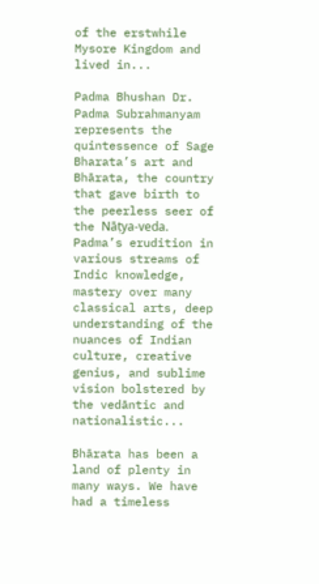of the erstwhile Mysore Kingdom and lived in...

Padma Bhushan Dr. Padma Subrahmanyam represents the quintessence of Sage Bharata’s art and Bhārata, the country that gave birth to the peerless seer of the Nāṭya-veda. Padma’s erudition in various streams of Indic knowledge, mastery over many classical arts, deep understanding of the nuances of Indian culture, creative genius, and sublime vision bolstered by the vedāntic and nationalistic...

Bhārata has been a land of plenty in many ways. We have had a timeless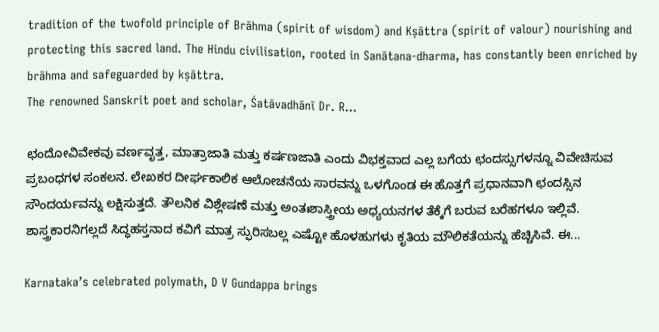tradition of the twofold principle of Brāhma (spirit of wisdom) and Kṣāttra (spirit of valour) nourishing and protecting this sacred land. The Hindu civilisation, rooted in Sanātana-dharma, has constantly been enriched by brāhma and safeguarded by kṣāttra.
The renowned Sanskrit poet and scholar, Śatāvadhānī Dr. R...

ಛಂದೋವಿವೇಕವು ವರ್ಣವೃತ್ತ, ಮಾತ್ರಾಜಾತಿ ಮತ್ತು ಕರ್ಷಣಜಾತಿ ಎಂದು ವಿಭಕ್ತವಾದ ಎಲ್ಲ ಬಗೆಯ ಛಂದಸ್ಸುಗಳನ್ನೂ ವಿವೇಚಿಸುವ ಪ್ರಬಂಧಗಳ ಸಂಕಲನ. ಲೇಖಕರ ದೀರ್ಘಕಾಲಿಕ ಆಲೋಚನೆಯ ಸಾರವನ್ನು ಒಳಗೊಂಡ ಈ ಹೊತ್ತಗೆ ಪ್ರಧಾನವಾಗಿ ಛಂದಸ್ಸಿನ ಸೌಂದರ್ಯವನ್ನು ಲಕ್ಷಿಸುತ್ತದೆ. ತೌಲನಿಕ ವಿಶ್ಲೇಷಣೆ ಮತ್ತು ಅಂತಃಶಾಸ್ತ್ರೀಯ ಅಧ್ಯಯನಗಳ ತೆಕ್ಕೆಗೆ ಬರುವ ಬರೆಹಗಳೂ ಇಲ್ಲಿವೆ. ಶಾಸ್ತ್ರಕಾರನಿಗಲ್ಲದೆ ಸಿದ್ಧಹಸ್ತನಾದ ಕವಿಗೆ ಮಾತ್ರ ಸ್ಫುರಿಸಬಲ್ಲ ಎಷ್ಟೋ ಹೊಳಹುಗಳು ಕೃತಿಯ ಮೌಲಿಕತೆಯನ್ನು ಹೆಚ್ಚಿಸಿವೆ. ಈ...

Karnataka’s celebrated polymath, D V Gundappa brings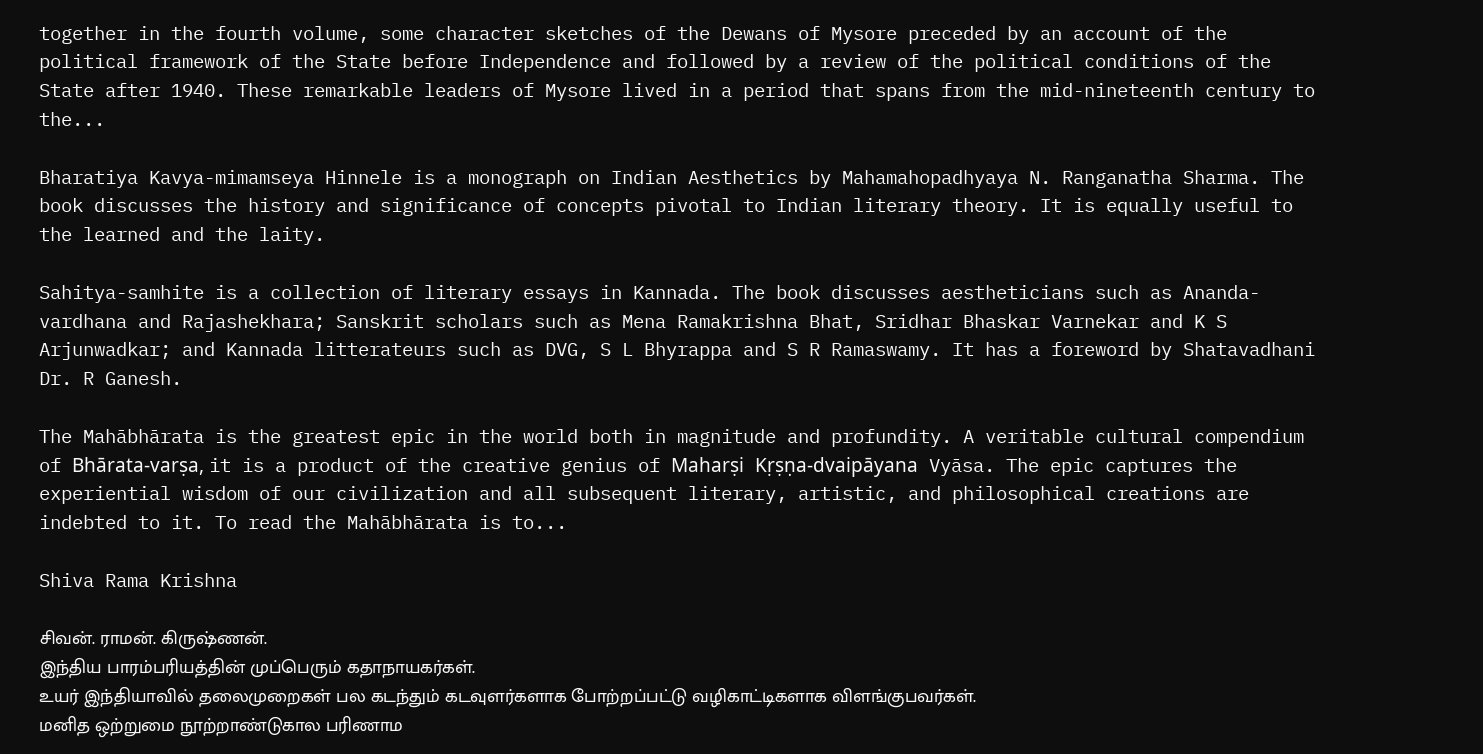together in the fourth volume, some character sketches of the Dewans of Mysore preceded by an account of the political framework of the State before Independence and followed by a review of the political conditions of the State after 1940. These remarkable leaders of Mysore lived in a period that spans from the mid-nineteenth century to the...

Bharatiya Kavya-mimamseya Hinnele is a monograph on Indian Aesthetics by Mahamahopadhyaya N. Ranganatha Sharma. The book discusses the history and significance of concepts pivotal to Indian literary theory. It is equally useful to the learned and the laity.

Sahitya-samhite is a collection of literary essays in Kannada. The book discusses aestheticians such as Ananda-vardhana and Rajashekhara; Sanskrit scholars such as Mena Ramakrishna Bhat, Sridhar Bhaskar Varnekar and K S Arjunwadkar; and Kannada litterateurs such as DVG, S L Bhyrappa and S R Ramaswamy. It has a foreword by Shatavadhani Dr. R Ganesh.

The Mahābhārata is the greatest epic in the world both in magnitude and profundity. A veritable cultural compendium of Bhārata-varṣa, it is a product of the creative genius of Maharṣi Kṛṣṇa-dvaipāyana Vyāsa. The epic captures the experiential wisdom of our civilization and all subsequent literary, artistic, and philosophical creations are indebted to it. To read the Mahābhārata is to...

Shiva Rama Krishna

சிவன். ராமன். கிருஷ்ணன்.
இந்திய பாரம்பரியத்தின் முப்பெரும் கதாநாயகர்கள்.
உயர் இந்தியாவில் தலைமுறைகள் பல கடந்தும் கடவுளர்களாக போற்றப்பட்டு வழிகாட்டிகளாக விளங்குபவர்கள்.
மனித ஒற்றுமை நூற்றாண்டுகால பரிணாம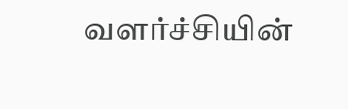வளர்ச்சியின்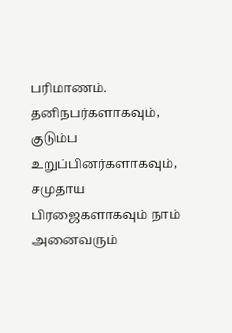பரிமாணம்.
தனிநபர்களாகவும், குடும்ப உறுப்பினர்களாகவும், சமுதாய பிரஜைகளாகவும் நாம் அனைவரும்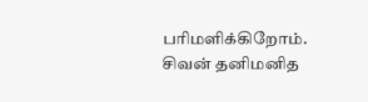பரிமளிக்கிறோம்.
சிவன் தனிமனித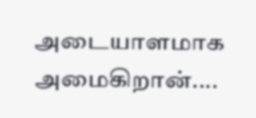அடையாளமாக அமைகிறான்....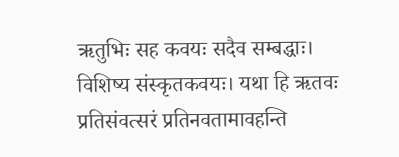ऋतुभिः सह कवयः सदैव सम्बद्धाः। विशिष्य संस्कृतकवयः। यथा हि ऋतवः प्रतिसंवत्सरं प्रतिनवतामावहन्ति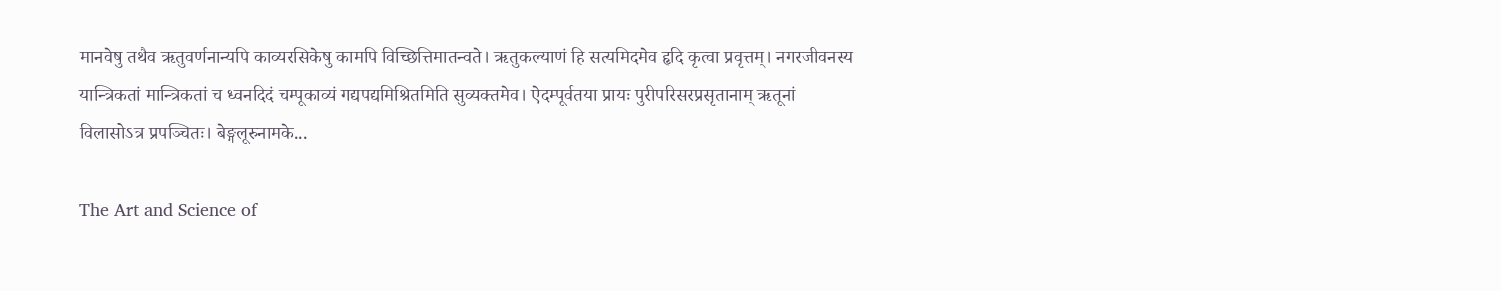मानवेषु तथैव ऋतुवर्णनान्यपि काव्यरसिकेषु कामपि विच्छित्तिमातन्वते। ऋतुकल्याणं हि सत्यमिदमेव हृदि कृत्वा प्रवृत्तम्। नगरजीवनस्य यान्त्रिकतां मान्त्रिकतां च ध्वनदिदं चम्पूकाव्यं गद्यपद्यमिश्रितमिति सुव्यक्तमेव। ऐदम्पूर्वतया प्रायः पुरीपरिसरप्रसृतानाम् ऋतूनां विलासोऽत्र प्रपञ्चितः। बेङ्गलूरुनामके...

The Art and Science of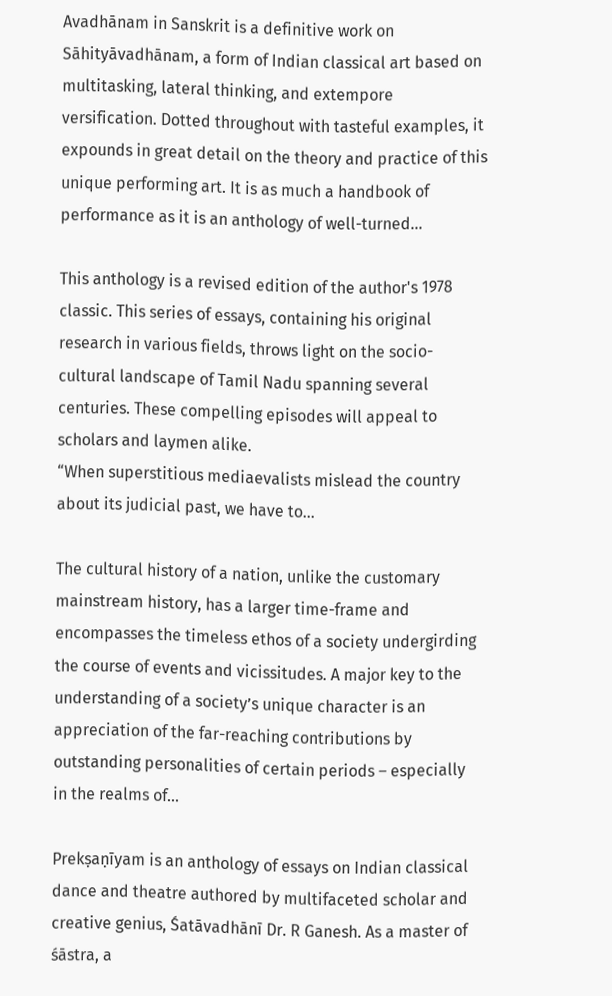Avadhānam in Sanskrit is a definitive work on Sāhityāvadhānam, a form of Indian classical art based on multitasking, lateral thinking, and extempore versification. Dotted throughout with tasteful examples, it expounds in great detail on the theory and practice of this unique performing art. It is as much a handbook of performance as it is an anthology of well-turned...

This anthology is a revised edition of the author's 1978 classic. This series of essays, containing his original research in various fields, throws light on the socio-cultural landscape of Tamil Nadu spanning several centuries. These compelling episodes will appeal to scholars and laymen alike.
“When superstitious mediaevalists mislead the country about its judicial past, we have to...

The cultural history of a nation, unlike the customary mainstream history, has a larger time-frame and encompasses the timeless ethos of a society undergirding the course of events and vicissitudes. A major key to the understanding of a society’s unique character is an appreciation of the far-reaching contributions by outstanding personalities of certain periods – especially in the realms of...

Prekṣaṇīyam is an anthology of essays on Indian classical dance and theatre authored by multifaceted scholar and creative genius, Śatāvadhānī Dr. R Ganesh. As a master of śāstra, a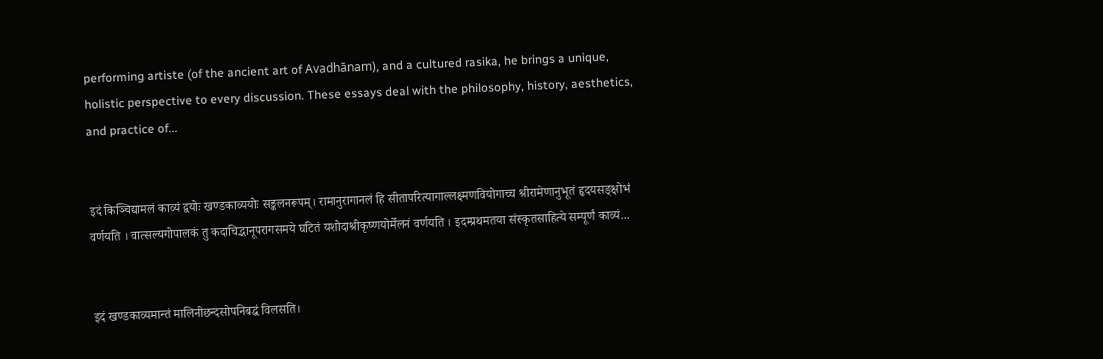performing artiste (of the ancient art of Avadhānam), and a cultured rasika, he brings a unique, holistic perspective to every discussion. These essays deal with the philosophy, history, aesthetics, and practice of...


इदं किञ्चिद्यामलं काव्यं द्वयोः खण्डकाव्ययोः सङ्कलनरूपम्। रामानुरागानलं हि सीतापरित्यागाल्लक्ष्मणवियोगाच्च श्रीरामेणानुभूतं हृदयसङ्क्षोभं वर्णयति । वात्सल्यगोपालकं तु कदाचिद्भानूपरागसमये घटितं यशोदाश्रीकृष्णयोर्मेलनं वर्णयति । इदम्प्रथमतया संस्कृतसाहित्ये सम्पूर्णं काव्यं...


इदं खण्डकाव्यमान्तं मालिनीछन्दसोपनिबद्धं विलसति।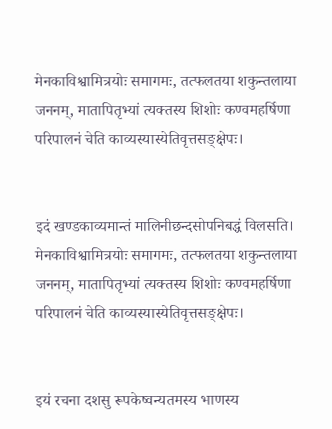मेनकाविश्वामित्रयोः समागमः, तत्फलतया शकुन्तलाया जननम्, मातापितृभ्यां त्यक्तस्य शिशोः कण्वमहर्षिणा परिपालनं चेति काव्यस्यास्येतिवृत्तसङ्क्षेपः।


इदं खण्डकाव्यमान्तं मालिनीछन्दसोपनिबद्धं विलसति। मेनकाविश्वामित्रयोः समागमः, तत्फलतया शकुन्तलाया जननम्, मातापितृभ्यां त्यक्तस्य शिशोः कण्वमहर्षिणा परिपालनं चेति काव्यस्यास्येतिवृत्तसङ्क्षेपः।


इयं रचना दशसु रूपकेष्वन्यतमस्य भाणस्य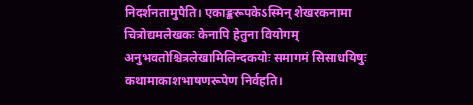निदर्शनतामुपैति। एकाङ्करूपकेऽस्मिन् शेखरकनामा चित्रोद्यमलेखकः केनापि हेतुना वियोगम् अनुभवतोश्चित्रलेखामिलिन्दकयोः समागमं सिसाधयिषुः कथामाकाशभाषणरूपेण निर्वहति।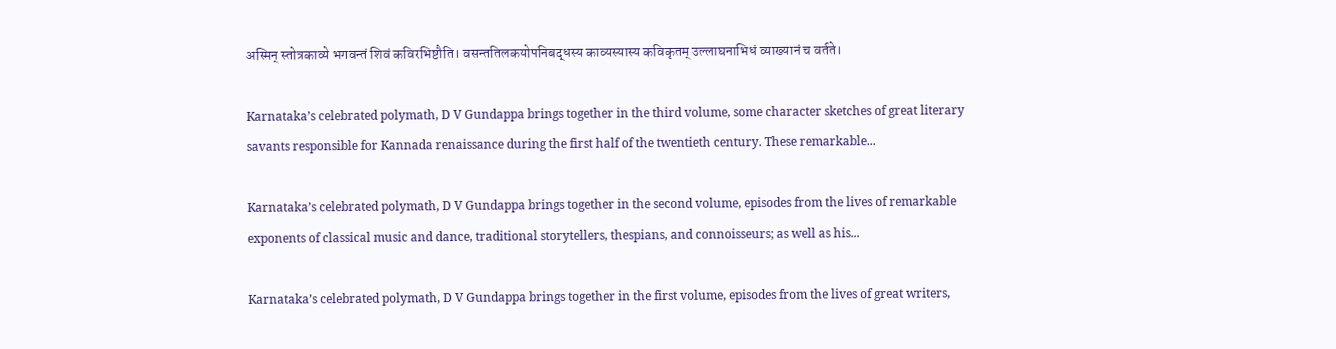अस्मिन् स्तोत्रकाव्ये भगवन्तं शिवं कविरभिष्टौति। वसन्ततिलकयोपनिबद्धस्य काव्यस्यास्य कविकृतम् उल्लाघनाभिधं व्याख्यानं च वर्तते।

Karnataka’s celebrated polymath, D V Gundappa brings together in the third volume, some character sketches of great literary savants responsible for Kannada renaissance during the first half of the twentieth century. These remarkable...

Karnataka’s celebrated polymath, D V Gundappa brings together in the second volume, episodes from the lives of remarkable exponents of classical music and dance, traditional storytellers, thespians, and connoisseurs; as well as his...

Karnataka’s celebrated polymath, D V Gundappa brings together in the first volume, episodes from the lives of great writers,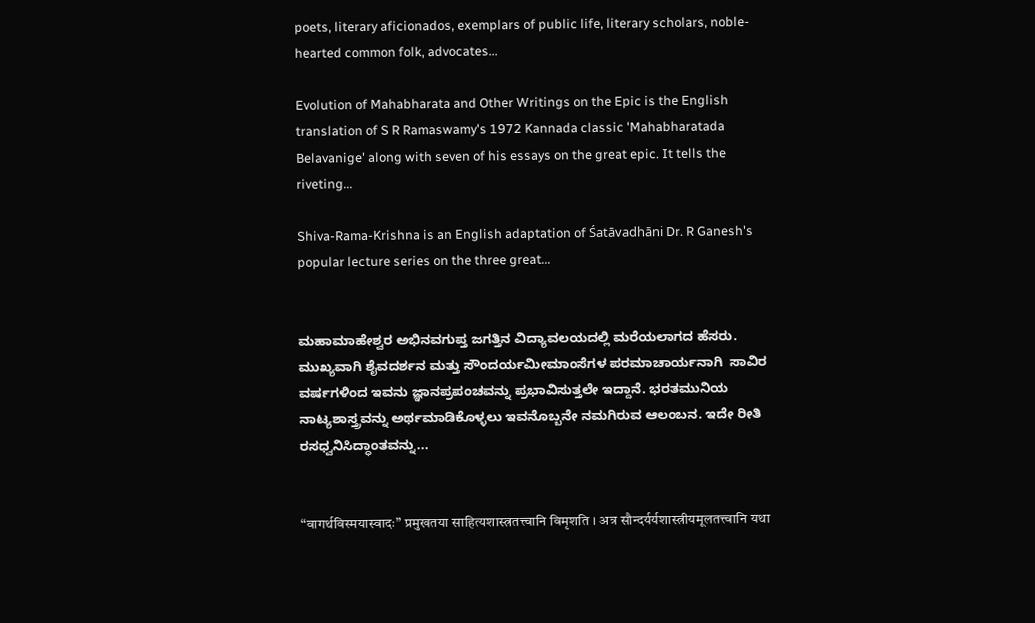poets, literary aficionados, exemplars of public life, literary scholars, noble-hearted common folk, advocates...

Evolution of Mahabharata and Other Writings on the Epic is the English translation of S R Ramaswamy's 1972 Kannada classic 'Mahabharatada Belavanige' along with seven of his essays on the great epic. It tells the riveting...

Shiva-Rama-Krishna is an English adaptation of Śatāvadhāni Dr. R Ganesh's popular lecture series on the three great...


ಮಹಾಮಾಹೇಶ್ವರ ಅಭಿನವಗುಪ್ತ ಜಗತ್ತಿನ ವಿದ್ಯಾವಲಯದಲ್ಲಿ ಮರೆಯಲಾಗದ ಹೆಸರು. ಮುಖ್ಯವಾಗಿ ಶೈವದರ್ಶನ ಮತ್ತು ಸೌಂದರ್ಯಮೀಮಾಂಸೆಗಳ ಪರಮಾಚಾರ್ಯನಾಗಿ  ಸಾವಿರ ವರ್ಷಗಳಿಂದ ಇವನು ಜ್ಞಾನಪ್ರಪಂಚವನ್ನು ಪ್ರಭಾವಿಸುತ್ತಲೇ ಇದ್ದಾನೆ. ಭರತಮುನಿಯ ನಾಟ್ಯಶಾಸ್ತ್ರವನ್ನು ಅರ್ಥಮಾಡಿಕೊಳ್ಳಲು ಇವನೊಬ್ಬನೇ ನಮಗಿರುವ ಆಲಂಬನ. ಇದೇ ರೀತಿ ರಸಧ್ವನಿಸಿದ್ಧಾಂತವನ್ನು...


“वागर्थविस्मयास्वादः” प्रमुखतया साहित्यशास्त्रतत्त्वानि विमृशति । अत्र सौन्दर्यर्यशास्त्रीयमूलतत्त्वानि यथा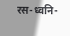रस-ध्वनि-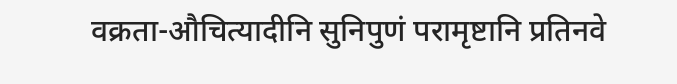वक्रता-औचित्यादीनि सुनिपुणं परामृष्टानि प्रतिनवे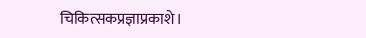चिकित्सकप्रज्ञाप्रकाशे।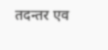तदन्तर एव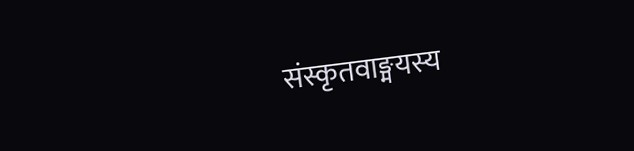संस्कृतवाङ्मयस्य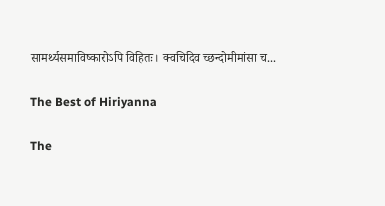सामर्थ्यसमाविष्कारोऽपि विहितः। क्वचिदिव च्छन्दोमीमांसा च...

The Best of Hiriyanna

The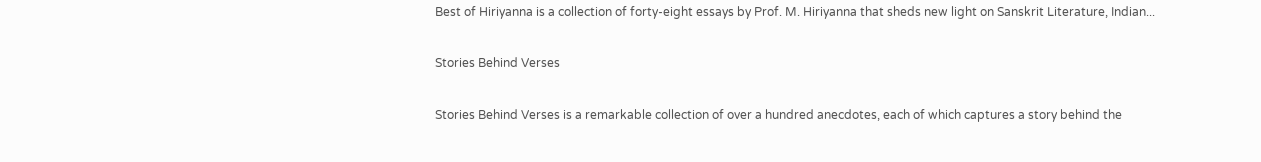Best of Hiriyanna is a collection of forty-eight essays by Prof. M. Hiriyanna that sheds new light on Sanskrit Literature, Indian...

Stories Behind Verses

Stories Behind Verses is a remarkable collection of over a hundred anecdotes, each of which captures a story behind the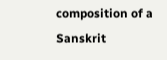composition of a Sanskrit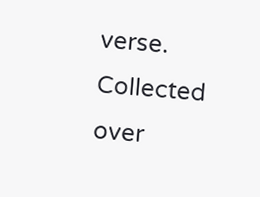verse. Collected over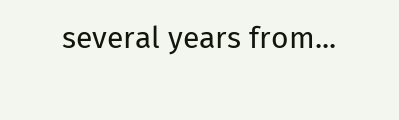several years from...